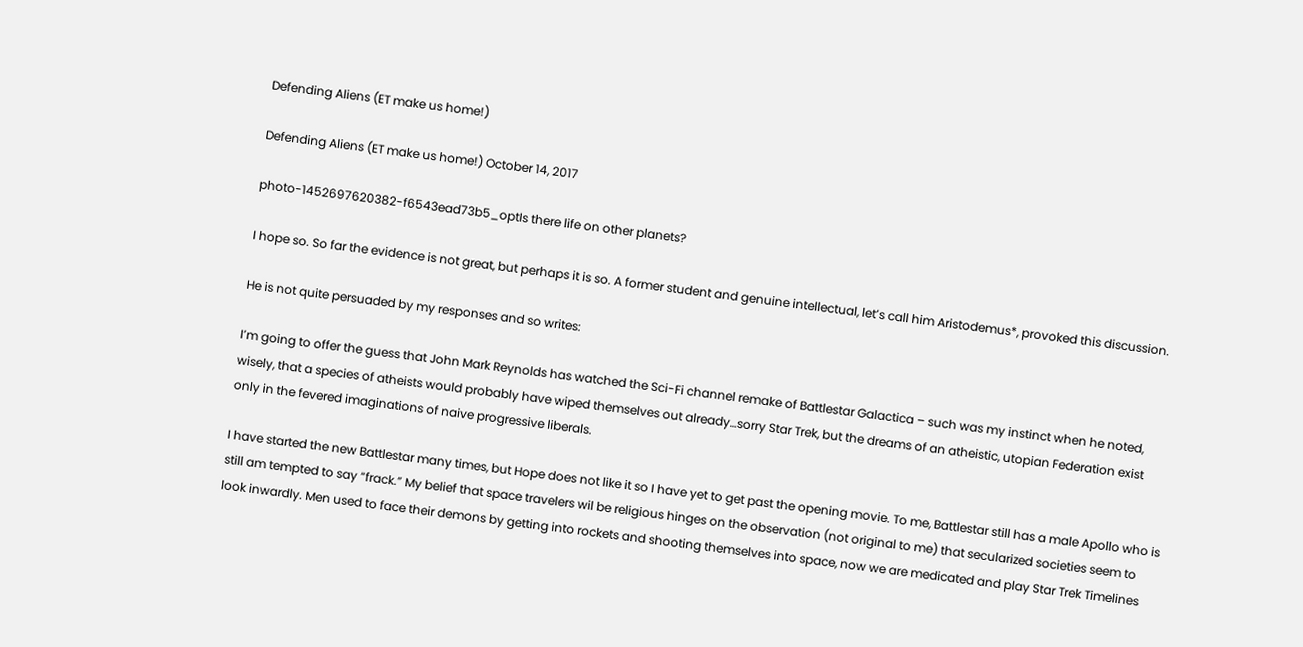Defending Aliens (ET make us home!)

Defending Aliens (ET make us home!) October 14, 2017

photo-1452697620382-f6543ead73b5_optIs there life on other planets?

I hope so. So far the evidence is not great, but perhaps it is so. A former student and genuine intellectual, let’s call him Aristodemus*, provoked this discussion.

He is not quite persuaded by my responses and so writes:

I’m going to offer the guess that John Mark Reynolds has watched the Sci-Fi channel remake of Battlestar Galactica – such was my instinct when he noted, wisely, that a species of atheists would probably have wiped themselves out already…sorry Star Trek, but the dreams of an atheistic, utopian Federation exist only in the fevered imaginations of naive progressive liberals.

I have started the new Battlestar many times, but Hope does not like it so I have yet to get past the opening movie. To me, Battlestar still has a male Apollo who is still am tempted to say “frack.” My belief that space travelers wil be religious hinges on the observation (not original to me) that secularized societies seem to look inwardly. Men used to face their demons by getting into rockets and shooting themselves into space, now we are medicated and play Star Trek Timelines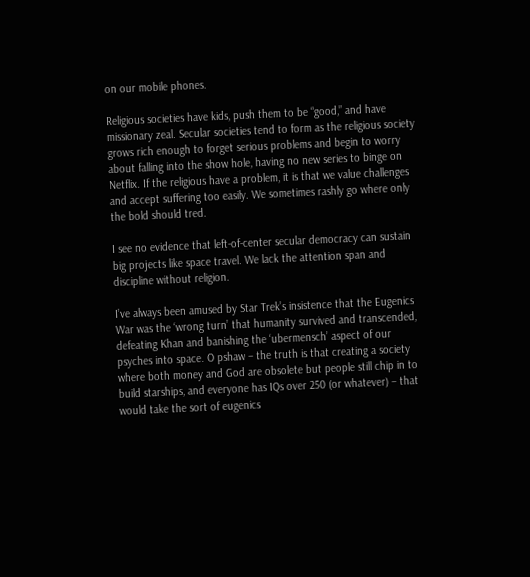on our mobile phones.

Religious societies have kids, push them to be “good,” and have missionary zeal. Secular societies tend to form as the religious society grows rich enough to forget serious problems and begin to worry about falling into the show hole, having no new series to binge on Netflix. If the religious have a problem, it is that we value challenges and accept suffering too easily. We sometimes rashly go where only the bold should tred.

I see no evidence that left-of-center secular democracy can sustain big projects like space travel. We lack the attention span and discipline without religion.

I’ve always been amused by Star Trek’s insistence that the Eugenics War was the ‘wrong turn’ that humanity survived and transcended, defeating Khan and banishing the ‘ubermensch’ aspect of our psyches into space. O pshaw – the truth is that creating a society where both money and God are obsolete but people still chip in to build starships, and everyone has IQs over 250 (or whatever) – that would take the sort of eugenics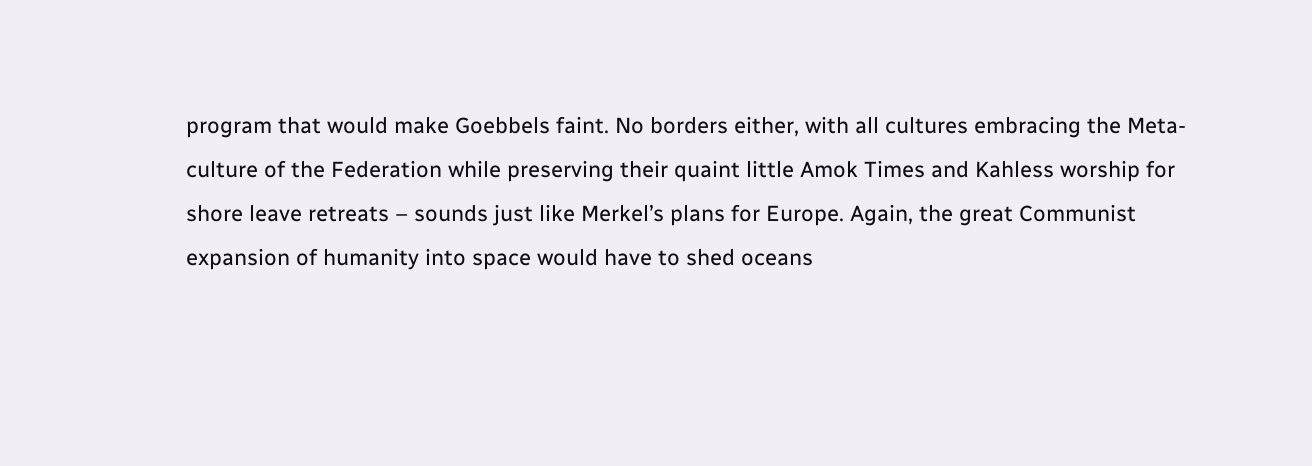program that would make Goebbels faint. No borders either, with all cultures embracing the Meta-culture of the Federation while preserving their quaint little Amok Times and Kahless worship for shore leave retreats – sounds just like Merkel’s plans for Europe. Again, the great Communist expansion of humanity into space would have to shed oceans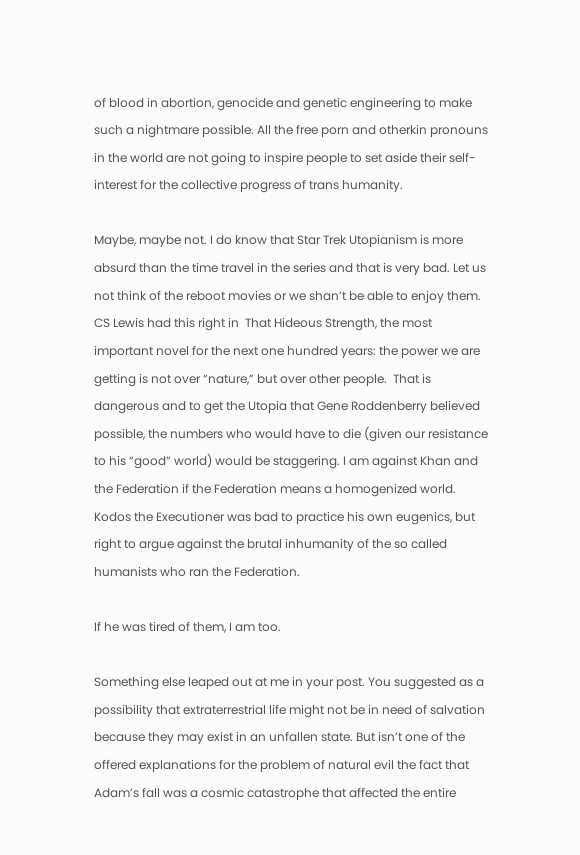of blood in abortion, genocide and genetic engineering to make such a nightmare possible. All the free porn and otherkin pronouns in the world are not going to inspire people to set aside their self-interest for the collective progress of trans humanity.

Maybe, maybe not. I do know that Star Trek Utopianism is more absurd than the time travel in the series and that is very bad. Let us not think of the reboot movies or we shan’t be able to enjoy them. CS Lewis had this right in  That Hideous Strength, the most important novel for the next one hundred years: the power we are getting is not over “nature,” but over other people.  That is dangerous and to get the Utopia that Gene Roddenberry believed possible, the numbers who would have to die (given our resistance to his “good” world) would be staggering. I am against Khan and the Federation if the Federation means a homogenized world. Kodos the Executioner was bad to practice his own eugenics, but right to argue against the brutal inhumanity of the so called humanists who ran the Federation.

If he was tired of them, I am too.

Something else leaped out at me in your post. You suggested as a possibility that extraterrestrial life might not be in need of salvation because they may exist in an unfallen state. But isn’t one of the offered explanations for the problem of natural evil the fact that Adam’s fall was a cosmic catastrophe that affected the entire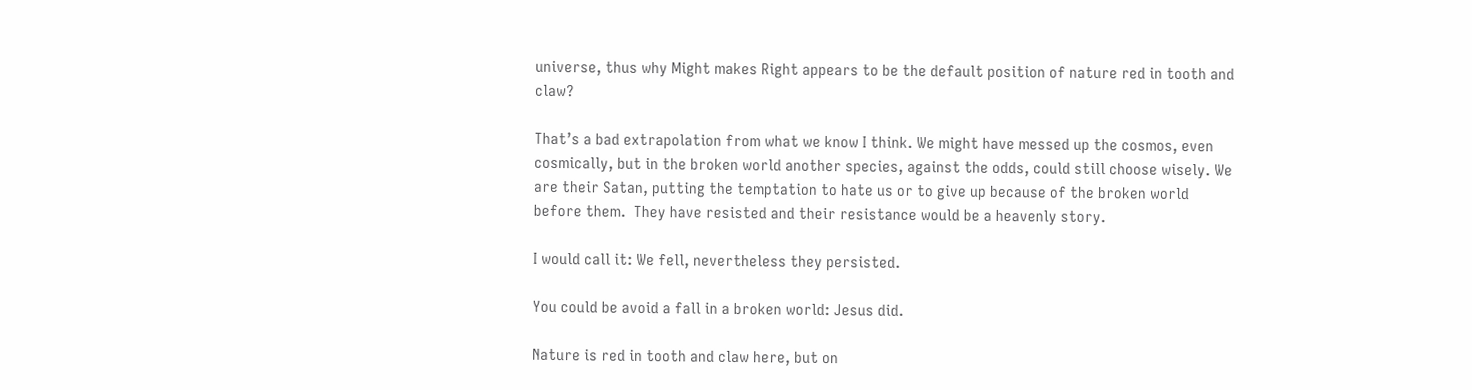universe, thus why Might makes Right appears to be the default position of nature red in tooth and claw?

That’s a bad extrapolation from what we know I think. We might have messed up the cosmos, even cosmically, but in the broken world another species, against the odds, could still choose wisely. We are their Satan, putting the temptation to hate us or to give up because of the broken world before them.  They have resisted and their resistance would be a heavenly story.

I would call it: We fell, nevertheless they persisted.

You could be avoid a fall in a broken world: Jesus did.

Nature is red in tooth and claw here, but on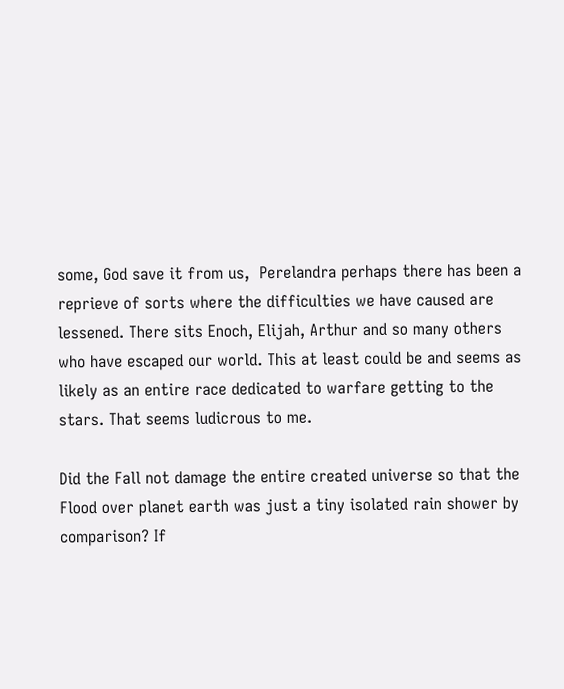some, God save it from us,  Perelandra perhaps there has been a reprieve of sorts where the difficulties we have caused are lessened. There sits Enoch, Elijah, Arthur and so many others who have escaped our world. This at least could be and seems as likely as an entire race dedicated to warfare getting to the stars. That seems ludicrous to me.

Did the Fall not damage the entire created universe so that the Flood over planet earth was just a tiny isolated rain shower by comparison? If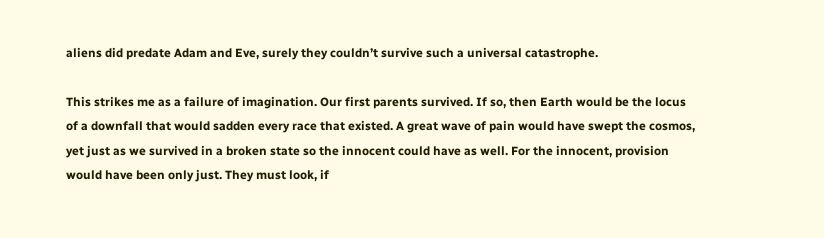aliens did predate Adam and Eve, surely they couldn’t survive such a universal catastrophe.

This strikes me as a failure of imagination. Our first parents survived. If so, then Earth would be the locus of a downfall that would sadden every race that existed. A great wave of pain would have swept the cosmos, yet just as we survived in a broken state so the innocent could have as well. For the innocent, provision would have been only just. They must look, if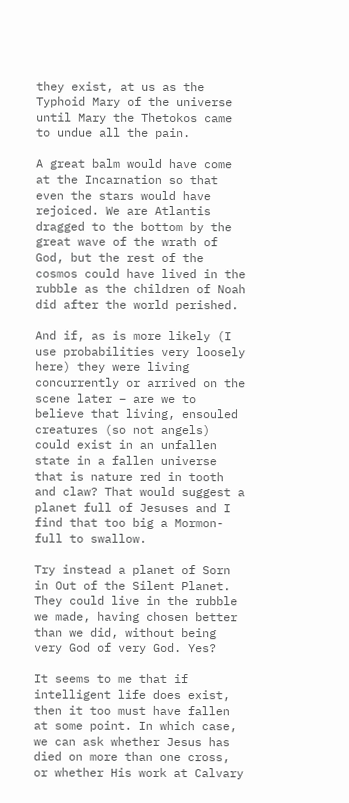they exist, at us as the Typhoid Mary of the universe until Mary the Thetokos came to undue all the pain.

A great balm would have come at the Incarnation so that even the stars would have rejoiced. We are Atlantis dragged to the bottom by the great wave of the wrath of God, but the rest of the cosmos could have lived in the rubble as the children of Noah did after the world perished.

And if, as is more likely (I use probabilities very loosely here) they were living concurrently or arrived on the scene later – are we to believe that living, ensouled creatures (so not angels) could exist in an unfallen state in a fallen universe that is nature red in tooth and claw? That would suggest a planet full of Jesuses and I find that too big a Mormon-full to swallow.

Try instead a planet of Sorn in Out of the Silent Planet. They could live in the rubble we made, having chosen better than we did, without being very God of very God. Yes?

It seems to me that if intelligent life does exist, then it too must have fallen at some point. In which case, we can ask whether Jesus has died on more than one cross, or whether His work at Calvary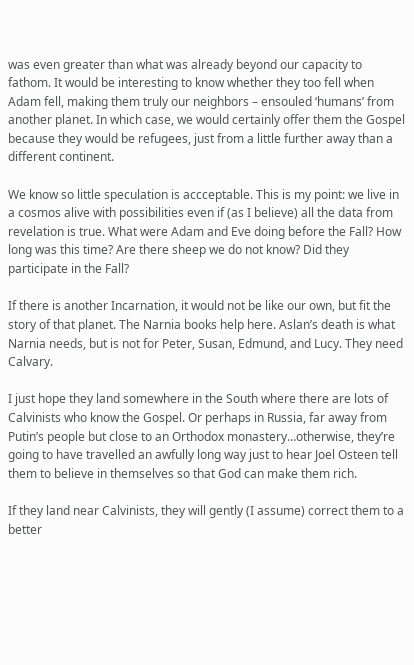was even greater than what was already beyond our capacity to fathom. It would be interesting to know whether they too fell when Adam fell, making them truly our neighbors – ensouled ‘humans’ from another planet. In which case, we would certainly offer them the Gospel because they would be refugees, just from a little further away than a different continent.

We know so little speculation is accceptable. This is my point: we live in a cosmos alive with possibilities even if (as I believe) all the data from revelation is true. What were Adam and Eve doing before the Fall? How long was this time? Are there sheep we do not know? Did they participate in the Fall?

If there is another Incarnation, it would not be like our own, but fit the story of that planet. The Narnia books help here. Aslan’s death is what Narnia needs, but is not for Peter, Susan, Edmund, and Lucy. They need Calvary.

I just hope they land somewhere in the South where there are lots of Calvinists who know the Gospel. Or perhaps in Russia, far away from Putin’s people but close to an Orthodox monastery…otherwise, they’re going to have travelled an awfully long way just to hear Joel Osteen tell them to believe in themselves so that God can make them rich.

If they land near Calvinists, they will gently (I assume) correct them to a better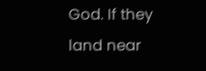God. If they land near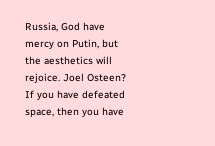Russia, God have mercy on Putin, but the aesthetics will rejoice. Joel Osteen? If you have defeated space, then you have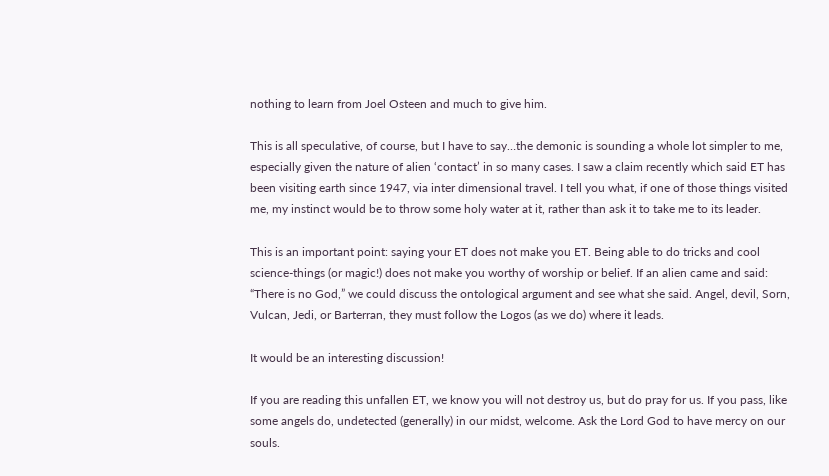nothing to learn from Joel Osteen and much to give him.

This is all speculative, of course, but I have to say…the demonic is sounding a whole lot simpler to me, especially given the nature of alien ‘contact’ in so many cases. I saw a claim recently which said ET has been visiting earth since 1947, via inter dimensional travel. I tell you what, if one of those things visited me, my instinct would be to throw some holy water at it, rather than ask it to take me to its leader.

This is an important point: saying your ET does not make you ET. Being able to do tricks and cool science-things (or magic!) does not make you worthy of worship or belief. If an alien came and said: “There is no God,” we could discuss the ontological argument and see what she said. Angel, devil, Sorn, Vulcan, Jedi, or Barterran, they must follow the Logos (as we do) where it leads.

It would be an interesting discussion!

If you are reading this unfallen ET, we know you will not destroy us, but do pray for us. If you pass, like some angels do, undetected (generally) in our midst, welcome. Ask the Lord God to have mercy on our souls.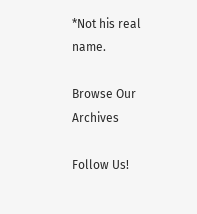*Not his real name.

Browse Our Archives

Follow Us!